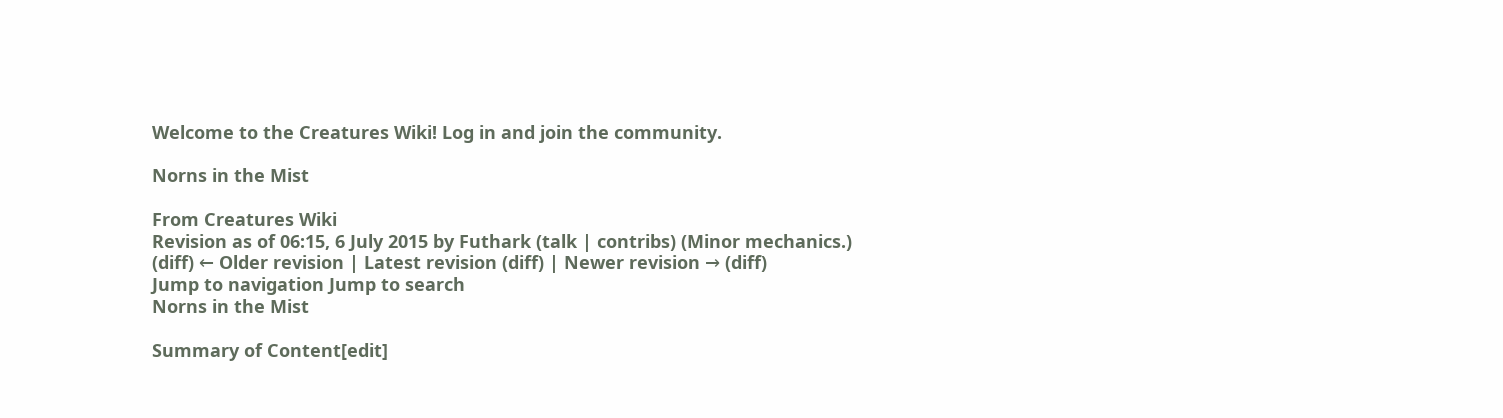Welcome to the Creatures Wiki! Log in and join the community.

Norns in the Mist

From Creatures Wiki
Revision as of 06:15, 6 July 2015 by Futhark (talk | contribs) (Minor mechanics.)
(diff) ← Older revision | Latest revision (diff) | Newer revision → (diff)
Jump to navigation Jump to search
Norns in the Mist

Summary of Content[edit]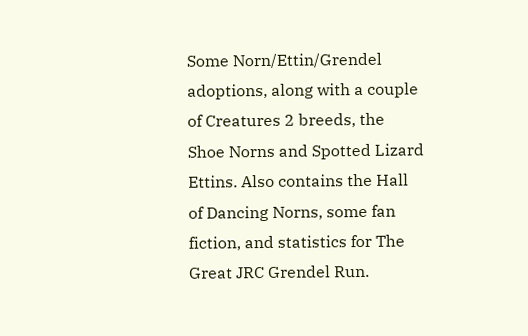Some Norn/Ettin/Grendel adoptions, along with a couple of Creatures 2 breeds, the Shoe Norns and Spotted Lizard Ettins. Also contains the Hall of Dancing Norns, some fan fiction, and statistics for The Great JRC Grendel Run.